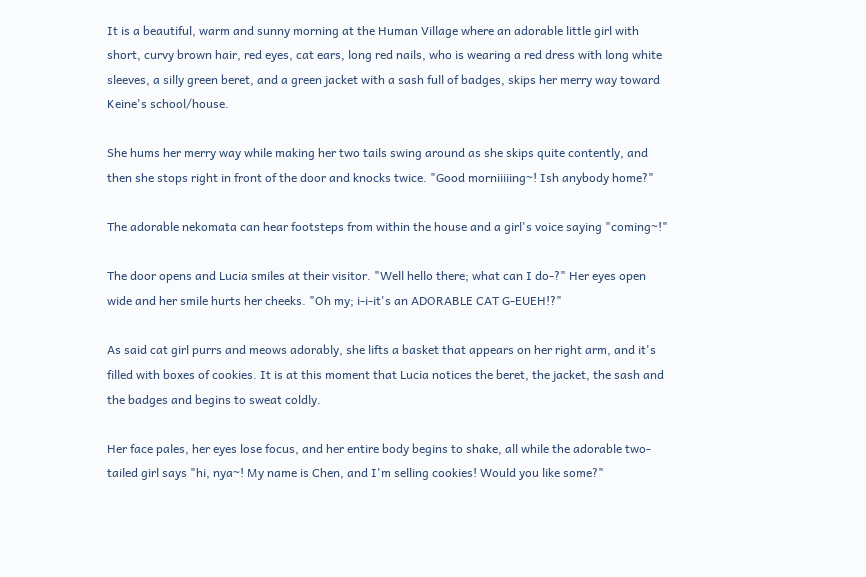It is a beautiful, warm and sunny morning at the Human Village where an adorable little girl with short, curvy brown hair, red eyes, cat ears, long red nails, who is wearing a red dress with long white sleeves, a silly green beret, and a green jacket with a sash full of badges, skips her merry way toward Keine's school/house.

She hums her merry way while making her two tails swing around as she skips quite contently, and then she stops right in front of the door and knocks twice. "Good morniiiiing~! Ish anybody home?"

The adorable nekomata can hear footsteps from within the house and a girl's voice saying "coming~!"

The door opens and Lucia smiles at their visitor. "Well hello there; what can I do-?" Her eyes open wide and her smile hurts her cheeks. "Oh my; i-i-it's an ADORABLE CAT G-EUEH!?"

As said cat girl purrs and meows adorably, she lifts a basket that appears on her right arm, and it's filled with boxes of cookies. It is at this moment that Lucia notices the beret, the jacket, the sash and the badges and begins to sweat coldly.

Her face pales, her eyes lose focus, and her entire body begins to shake, all while the adorable two-tailed girl says "hi, nya~! My name is Chen, and I'm selling cookies! Would you like some?"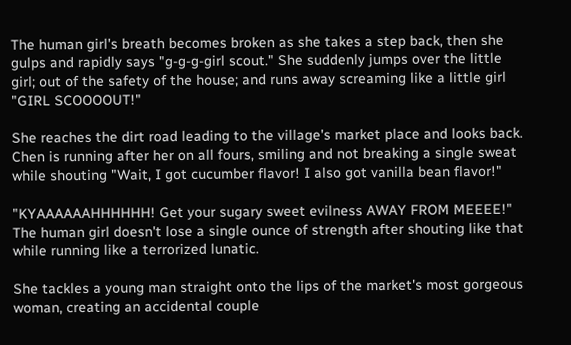The human girl's breath becomes broken as she takes a step back, then she gulps and rapidly says "g-g-g-girl scout." She suddenly jumps over the little girl; out of the safety of the house; and runs away screaming like a little girl "GIRL SCOOOOUT!"

She reaches the dirt road leading to the village's market place and looks back. Chen is running after her on all fours, smiling and not breaking a single sweat while shouting "Wait, I got cucumber flavor! I also got vanilla bean flavor!"

"KYAAAAAAHHHHHH! Get your sugary sweet evilness AWAY FROM MEEEE!" The human girl doesn't lose a single ounce of strength after shouting like that while running like a terrorized lunatic.

She tackles a young man straight onto the lips of the market's most gorgeous woman, creating an accidental couple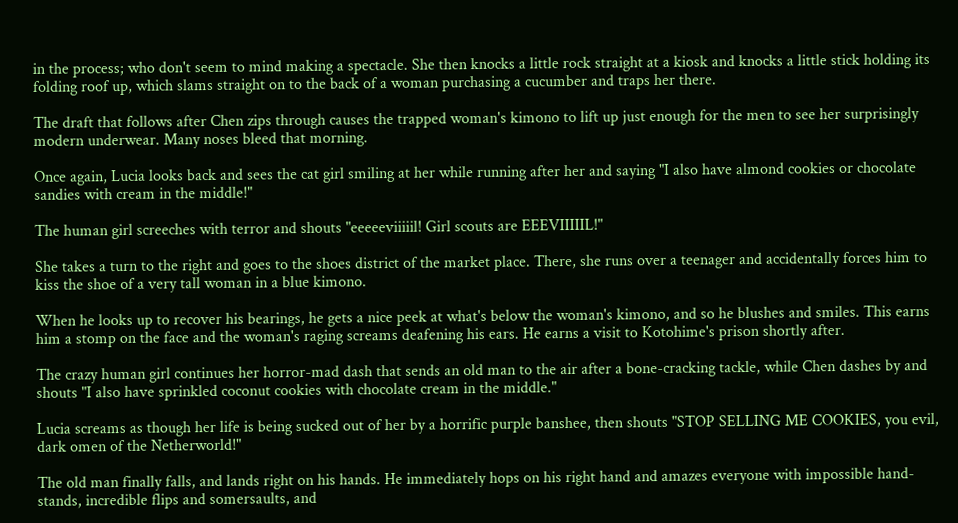in the process; who don't seem to mind making a spectacle. She then knocks a little rock straight at a kiosk and knocks a little stick holding its folding roof up, which slams straight on to the back of a woman purchasing a cucumber and traps her there.

The draft that follows after Chen zips through causes the trapped woman's kimono to lift up just enough for the men to see her surprisingly modern underwear. Many noses bleed that morning.

Once again, Lucia looks back and sees the cat girl smiling at her while running after her and saying "I also have almond cookies or chocolate sandies with cream in the middle!"

The human girl screeches with terror and shouts "eeeeeviiiiil! Girl scouts are EEEVIIIIIL!"

She takes a turn to the right and goes to the shoes district of the market place. There, she runs over a teenager and accidentally forces him to kiss the shoe of a very tall woman in a blue kimono.

When he looks up to recover his bearings, he gets a nice peek at what's below the woman's kimono, and so he blushes and smiles. This earns him a stomp on the face and the woman's raging screams deafening his ears. He earns a visit to Kotohime's prison shortly after.

The crazy human girl continues her horror-mad dash that sends an old man to the air after a bone-cracking tackle, while Chen dashes by and shouts "I also have sprinkled coconut cookies with chocolate cream in the middle."

Lucia screams as though her life is being sucked out of her by a horrific purple banshee, then shouts "STOP SELLING ME COOKIES, you evil, dark omen of the Netherworld!"

The old man finally falls, and lands right on his hands. He immediately hops on his right hand and amazes everyone with impossible hand-stands, incredible flips and somersaults, and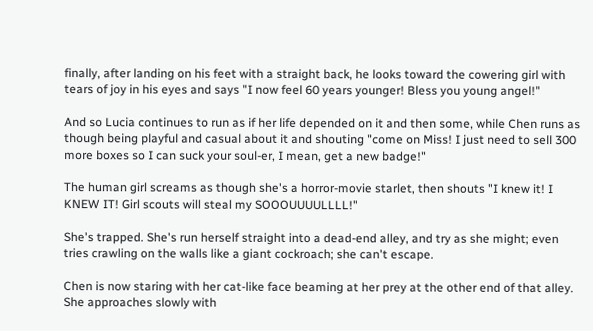finally, after landing on his feet with a straight back, he looks toward the cowering girl with tears of joy in his eyes and says "I now feel 60 years younger! Bless you young angel!"

And so Lucia continues to run as if her life depended on it and then some, while Chen runs as though being playful and casual about it and shouting "come on Miss! I just need to sell 300 more boxes so I can suck your soul-er, I mean, get a new badge!"

The human girl screams as though she's a horror-movie starlet, then shouts "I knew it! I KNEW IT! Girl scouts will steal my SOOOUUUULLLL!"

She's trapped. She's run herself straight into a dead-end alley, and try as she might; even tries crawling on the walls like a giant cockroach; she can't escape.

Chen is now staring with her cat-like face beaming at her prey at the other end of that alley. She approaches slowly with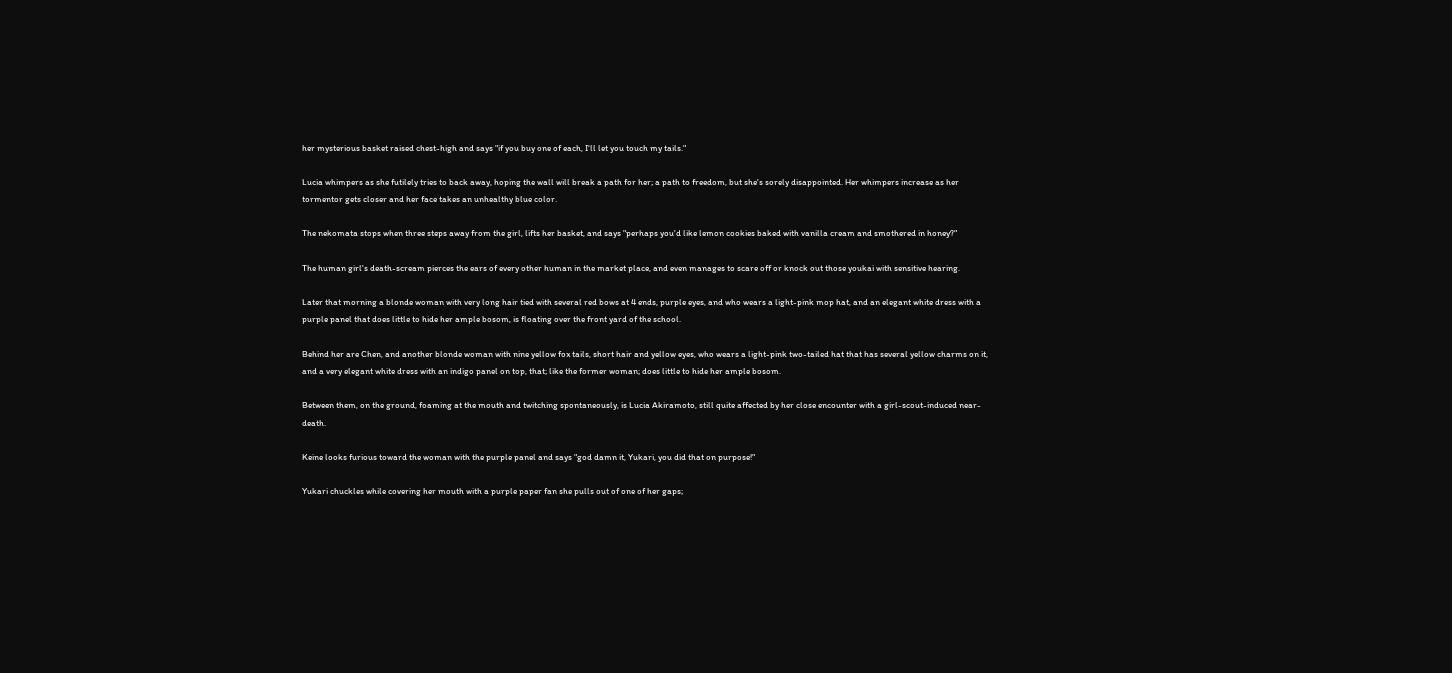her mysterious basket raised chest-high and says "if you buy one of each, I'll let you touch my tails."

Lucia whimpers as she futilely tries to back away, hoping the wall will break a path for her; a path to freedom, but she's sorely disappointed. Her whimpers increase as her tormentor gets closer and her face takes an unhealthy blue color.

The nekomata stops when three steps away from the girl, lifts her basket, and says "perhaps you'd like lemon cookies baked with vanilla cream and smothered in honey?"

The human girl's death-scream pierces the ears of every other human in the market place, and even manages to scare off or knock out those youkai with sensitive hearing.

Later that morning a blonde woman with very long hair tied with several red bows at 4 ends, purple eyes, and who wears a light-pink mop hat, and an elegant white dress with a purple panel that does little to hide her ample bosom, is floating over the front yard of the school.

Behind her are Chen, and another blonde woman with nine yellow fox tails, short hair and yellow eyes, who wears a light-pink two-tailed hat that has several yellow charms on it, and a very elegant white dress with an indigo panel on top, that; like the former woman; does little to hide her ample bosom.

Between them, on the ground, foaming at the mouth and twitching spontaneously, is Lucia Akiramoto, still quite affected by her close encounter with a girl-scout-induced near-death.

Keine looks furious toward the woman with the purple panel and says "god damn it, Yukari, you did that on purpose!"

Yukari chuckles while covering her mouth with a purple paper fan she pulls out of one of her gaps;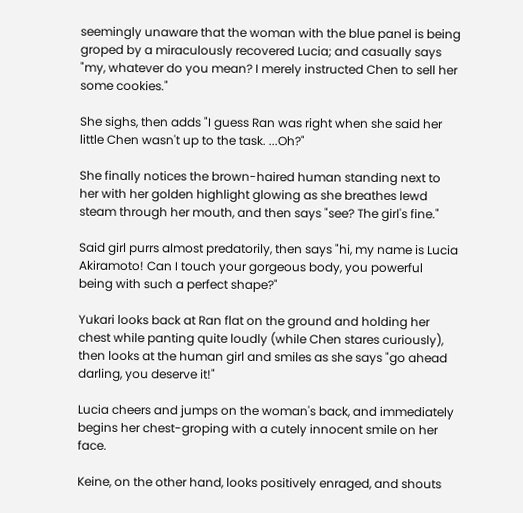seemingly unaware that the woman with the blue panel is being groped by a miraculously recovered Lucia; and casually says "my, whatever do you mean? I merely instructed Chen to sell her some cookies."

She sighs, then adds "I guess Ran was right when she said her little Chen wasn't up to the task. ...Oh?"

She finally notices the brown-haired human standing next to her with her golden highlight glowing as she breathes lewd steam through her mouth, and then says "see? The girl's fine."

Said girl purrs almost predatorily, then says "hi, my name is Lucia Akiramoto! Can I touch your gorgeous body, you powerful being with such a perfect shape?"

Yukari looks back at Ran flat on the ground and holding her chest while panting quite loudly (while Chen stares curiously), then looks at the human girl and smiles as she says "go ahead darling, you deserve it!"

Lucia cheers and jumps on the woman's back, and immediately begins her chest-groping with a cutely innocent smile on her face.

Keine, on the other hand, looks positively enraged, and shouts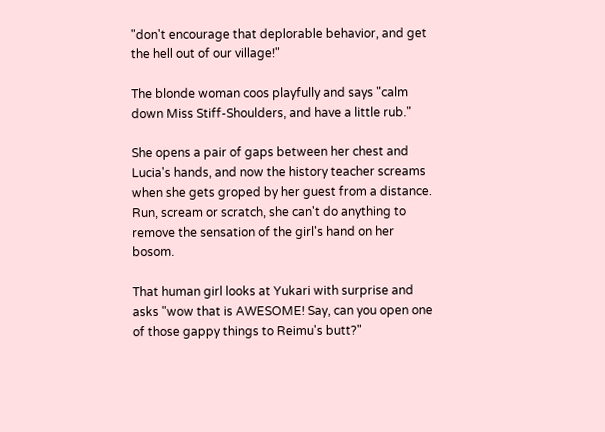"don't encourage that deplorable behavior, and get the hell out of our village!"

The blonde woman coos playfully and says "calm down Miss Stiff-Shoulders, and have a little rub."

She opens a pair of gaps between her chest and Lucia's hands, and now the history teacher screams when she gets groped by her guest from a distance. Run, scream or scratch, she can't do anything to remove the sensation of the girl's hand on her bosom.

That human girl looks at Yukari with surprise and asks "wow that is AWESOME! Say, can you open one of those gappy things to Reimu's butt?"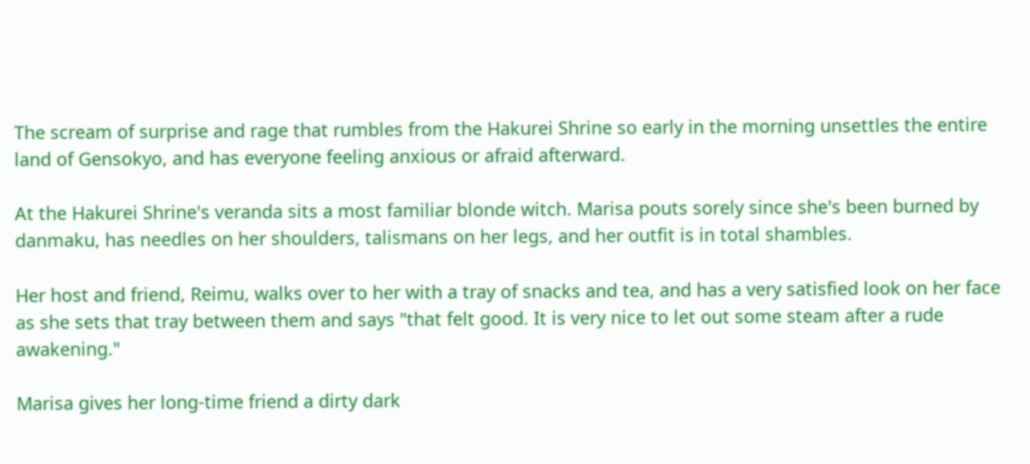The scream of surprise and rage that rumbles from the Hakurei Shrine so early in the morning unsettles the entire land of Gensokyo, and has everyone feeling anxious or afraid afterward.

At the Hakurei Shrine's veranda sits a most familiar blonde witch. Marisa pouts sorely since she's been burned by danmaku, has needles on her shoulders, talismans on her legs, and her outfit is in total shambles.

Her host and friend, Reimu, walks over to her with a tray of snacks and tea, and has a very satisfied look on her face as she sets that tray between them and says "that felt good. It is very nice to let out some steam after a rude awakening."

Marisa gives her long-time friend a dirty dark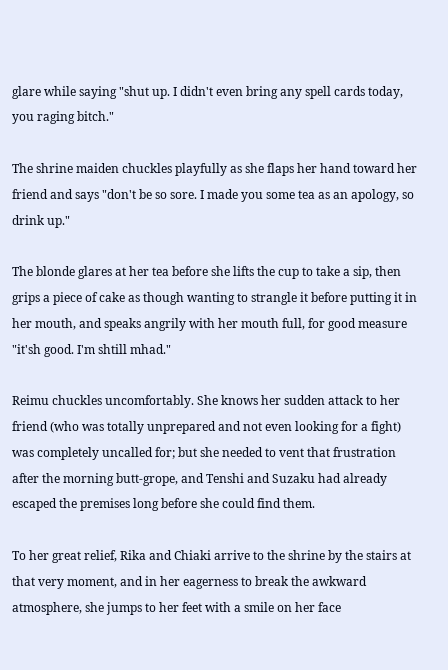glare while saying "shut up. I didn't even bring any spell cards today, you raging bitch."

The shrine maiden chuckles playfully as she flaps her hand toward her friend and says "don't be so sore. I made you some tea as an apology, so drink up."

The blonde glares at her tea before she lifts the cup to take a sip, then grips a piece of cake as though wanting to strangle it before putting it in her mouth, and speaks angrily with her mouth full, for good measure "it'sh good. I'm shtill mhad."

Reimu chuckles uncomfortably. She knows her sudden attack to her friend (who was totally unprepared and not even looking for a fight) was completely uncalled for; but she needed to vent that frustration after the morning butt-grope, and Tenshi and Suzaku had already escaped the premises long before she could find them.

To her great relief, Rika and Chiaki arrive to the shrine by the stairs at that very moment, and in her eagerness to break the awkward atmosphere, she jumps to her feet with a smile on her face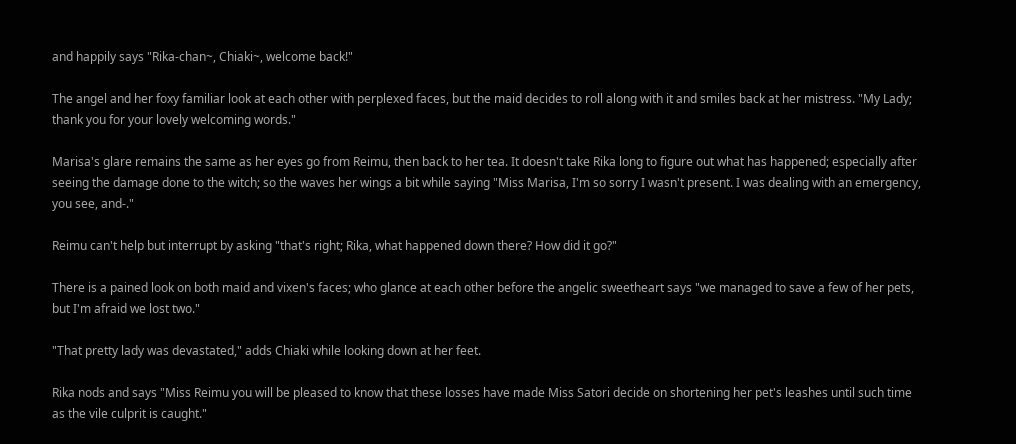and happily says "Rika-chan~, Chiaki~, welcome back!"

The angel and her foxy familiar look at each other with perplexed faces, but the maid decides to roll along with it and smiles back at her mistress. "My Lady; thank you for your lovely welcoming words."

Marisa's glare remains the same as her eyes go from Reimu, then back to her tea. It doesn't take Rika long to figure out what has happened; especially after seeing the damage done to the witch; so the waves her wings a bit while saying "Miss Marisa, I'm so sorry I wasn't present. I was dealing with an emergency, you see, and-."

Reimu can't help but interrupt by asking "that's right; Rika, what happened down there? How did it go?"

There is a pained look on both maid and vixen's faces; who glance at each other before the angelic sweetheart says "we managed to save a few of her pets, but I'm afraid we lost two."

"That pretty lady was devastated," adds Chiaki while looking down at her feet.

Rika nods and says "Miss Reimu you will be pleased to know that these losses have made Miss Satori decide on shortening her pet's leashes until such time as the vile culprit is caught."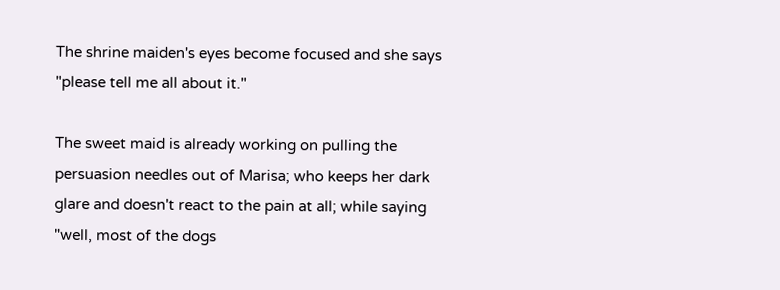The shrine maiden's eyes become focused and she says "please tell me all about it."

The sweet maid is already working on pulling the persuasion needles out of Marisa; who keeps her dark glare and doesn't react to the pain at all; while saying "well, most of the dogs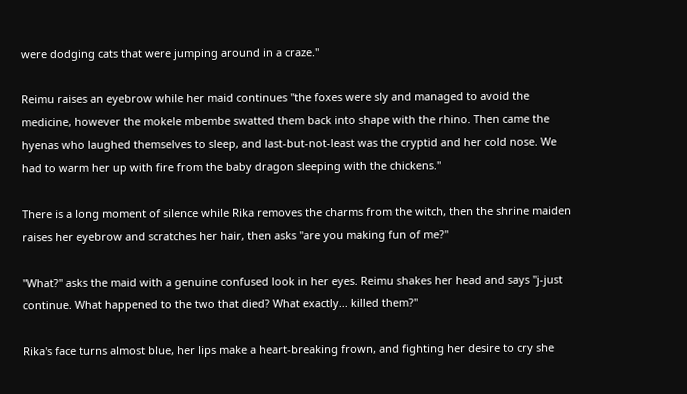were dodging cats that were jumping around in a craze."

Reimu raises an eyebrow while her maid continues "the foxes were sly and managed to avoid the medicine, however the mokele mbembe swatted them back into shape with the rhino. Then came the hyenas who laughed themselves to sleep, and last-but-not-least was the cryptid and her cold nose. We had to warm her up with fire from the baby dragon sleeping with the chickens."

There is a long moment of silence while Rika removes the charms from the witch, then the shrine maiden raises her eyebrow and scratches her hair, then asks "are you making fun of me?"

"What?" asks the maid with a genuine confused look in her eyes. Reimu shakes her head and says "j-just continue. What happened to the two that died? What exactly... killed them?"

Rika's face turns almost blue, her lips make a heart-breaking frown, and fighting her desire to cry she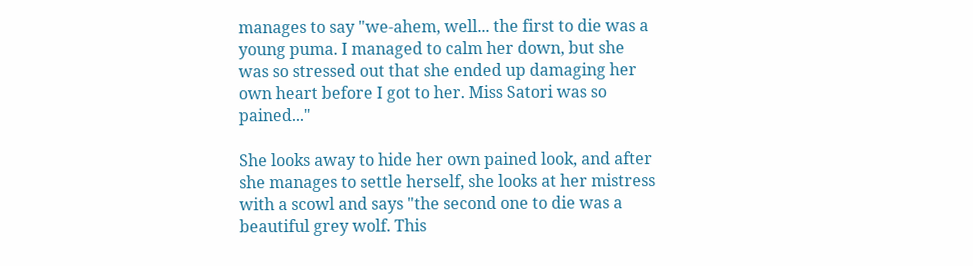manages to say "we-ahem, well... the first to die was a young puma. I managed to calm her down, but she was so stressed out that she ended up damaging her own heart before I got to her. Miss Satori was so pained..."

She looks away to hide her own pained look, and after she manages to settle herself, she looks at her mistress with a scowl and says "the second one to die was a beautiful grey wolf. This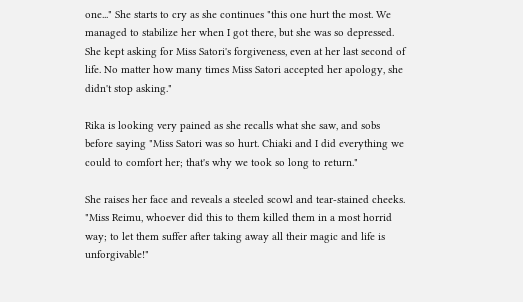one..." She starts to cry as she continues "this one hurt the most. We managed to stabilize her when I got there, but she was so depressed. She kept asking for Miss Satori's forgiveness, even at her last second of life. No matter how many times Miss Satori accepted her apology, she didn't stop asking."

Rika is looking very pained as she recalls what she saw, and sobs before saying "Miss Satori was so hurt. Chiaki and I did everything we could to comfort her; that's why we took so long to return."

She raises her face and reveals a steeled scowl and tear-stained cheeks. "Miss Reimu, whoever did this to them killed them in a most horrid way; to let them suffer after taking away all their magic and life is unforgivable!"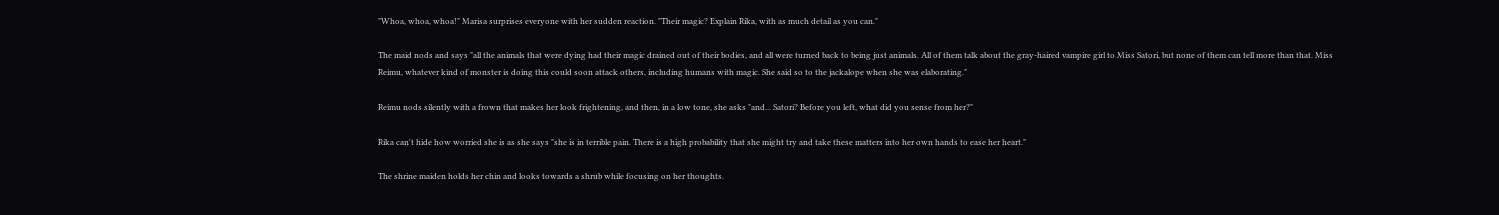"Whoa, whoa, whoa!" Marisa surprises everyone with her sudden reaction. "Their magic? Explain Rika, with as much detail as you can."

The maid nods and says "all the animals that were dying had their magic drained out of their bodies, and all were turned back to being just animals. All of them talk about the gray-haired vampire girl to Miss Satori, but none of them can tell more than that. Miss Reimu, whatever kind of monster is doing this could soon attack others, including humans with magic. She said so to the jackalope when she was elaborating."

Reimu nods silently with a frown that makes her look frightening, and then, in a low tone, she asks "and... Satori? Before you left, what did you sense from her?"

Rika can't hide how worried she is as she says "she is in terrible pain. There is a high probability that she might try and take these matters into her own hands to ease her heart."

The shrine maiden holds her chin and looks towards a shrub while focusing on her thoughts.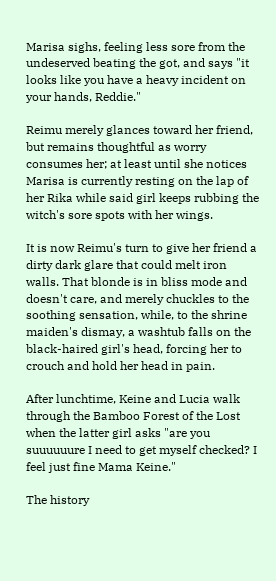Marisa sighs, feeling less sore from the undeserved beating the got, and says "it looks like you have a heavy incident on your hands, Reddie."

Reimu merely glances toward her friend, but remains thoughtful as worry consumes her; at least until she notices Marisa is currently resting on the lap of her Rika while said girl keeps rubbing the witch's sore spots with her wings.

It is now Reimu's turn to give her friend a dirty dark glare that could melt iron walls. That blonde is in bliss mode and doesn't care, and merely chuckles to the soothing sensation, while, to the shrine maiden's dismay, a washtub falls on the black-haired girl's head, forcing her to crouch and hold her head in pain.

After lunchtime, Keine and Lucia walk through the Bamboo Forest of the Lost when the latter girl asks "are you suuuuuure I need to get myself checked? I feel just fine Mama Keine."

The history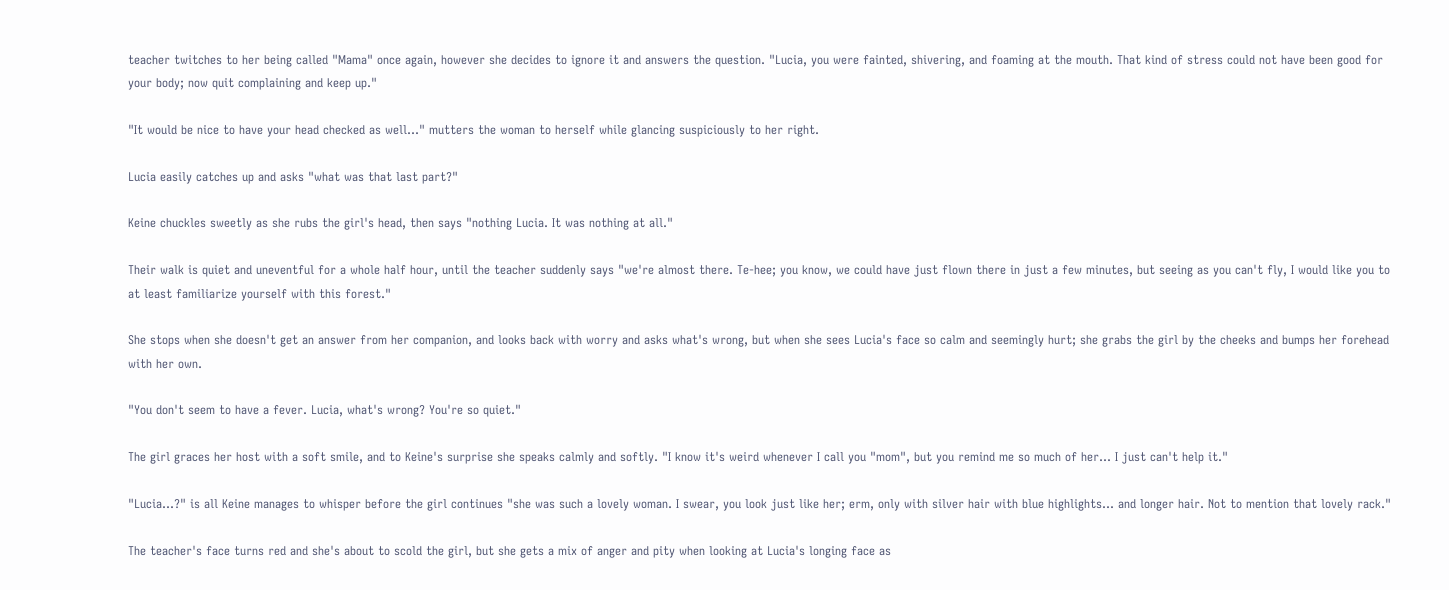teacher twitches to her being called "Mama" once again, however she decides to ignore it and answers the question. "Lucia, you were fainted, shivering, and foaming at the mouth. That kind of stress could not have been good for your body; now quit complaining and keep up."

"It would be nice to have your head checked as well..." mutters the woman to herself while glancing suspiciously to her right.

Lucia easily catches up and asks "what was that last part?"

Keine chuckles sweetly as she rubs the girl's head, then says "nothing Lucia. It was nothing at all."

Their walk is quiet and uneventful for a whole half hour, until the teacher suddenly says "we're almost there. Te-hee; you know, we could have just flown there in just a few minutes, but seeing as you can't fly, I would like you to at least familiarize yourself with this forest."

She stops when she doesn't get an answer from her companion, and looks back with worry and asks what's wrong, but when she sees Lucia's face so calm and seemingly hurt; she grabs the girl by the cheeks and bumps her forehead with her own.

"You don't seem to have a fever. Lucia, what's wrong? You're so quiet."

The girl graces her host with a soft smile, and to Keine's surprise she speaks calmly and softly. "I know it's weird whenever I call you "mom", but you remind me so much of her... I just can't help it."

"Lucia...?" is all Keine manages to whisper before the girl continues "she was such a lovely woman. I swear, you look just like her; erm, only with silver hair with blue highlights... and longer hair. Not to mention that lovely rack."

The teacher's face turns red and she's about to scold the girl, but she gets a mix of anger and pity when looking at Lucia's longing face as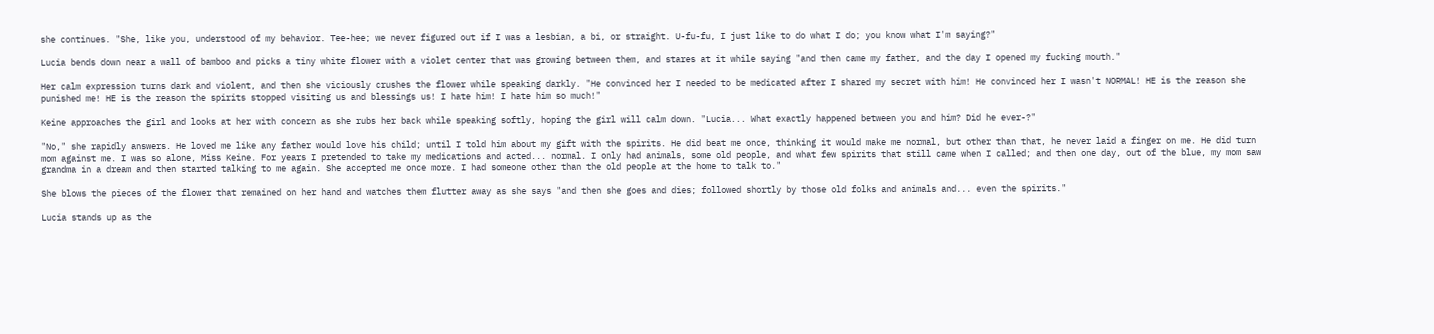she continues. "She, like you, understood of my behavior. Tee-hee; we never figured out if I was a lesbian, a bi, or straight. U-fu-fu, I just like to do what I do; you know what I'm saying?"

Lucia bends down near a wall of bamboo and picks a tiny white flower with a violet center that was growing between them, and stares at it while saying "and then came my father, and the day I opened my fucking mouth."

Her calm expression turns dark and violent, and then she viciously crushes the flower while speaking darkly. "He convinced her I needed to be medicated after I shared my secret with him! He convinced her I wasn't NORMAL! HE is the reason she punished me! HE is the reason the spirits stopped visiting us and blessings us! I hate him! I hate him so much!"

Keine approaches the girl and looks at her with concern as she rubs her back while speaking softly, hoping the girl will calm down. "Lucia... What exactly happened between you and him? Did he ever-?"

"No," she rapidly answers. He loved me like any father would love his child; until I told him about my gift with the spirits. He did beat me once, thinking it would make me normal, but other than that, he never laid a finger on me. He did turn mom against me. I was so alone, Miss Keine. For years I pretended to take my medications and acted... normal. I only had animals, some old people, and what few spirits that still came when I called; and then one day, out of the blue, my mom saw grandma in a dream and then started talking to me again. She accepted me once more. I had someone other than the old people at the home to talk to."

She blows the pieces of the flower that remained on her hand and watches them flutter away as she says "and then she goes and dies; followed shortly by those old folks and animals and... even the spirits."

Lucia stands up as the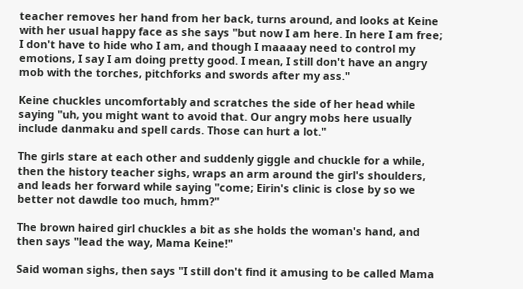teacher removes her hand from her back, turns around, and looks at Keine with her usual happy face as she says "but now I am here. In here I am free; I don't have to hide who I am, and though I maaaay need to control my emotions, I say I am doing pretty good. I mean, I still don't have an angry mob with the torches, pitchforks and swords after my ass."

Keine chuckles uncomfortably and scratches the side of her head while saying "uh, you might want to avoid that. Our angry mobs here usually include danmaku and spell cards. Those can hurt a lot."

The girls stare at each other and suddenly giggle and chuckle for a while, then the history teacher sighs, wraps an arm around the girl's shoulders, and leads her forward while saying "come; Eirin's clinic is close by so we better not dawdle too much, hmm?"

The brown haired girl chuckles a bit as she holds the woman's hand, and then says "lead the way, Mama Keine!"

Said woman sighs, then says "I still don't find it amusing to be called Mama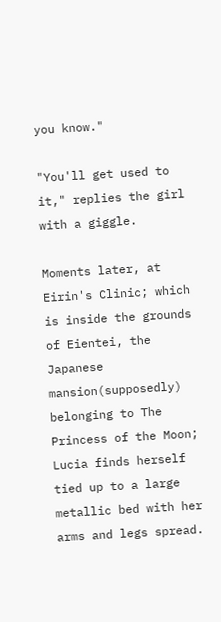you know."

"You'll get used to it," replies the girl with a giggle.

Moments later, at Eirin's Clinic; which is inside the grounds of Eientei, the Japanese mansion(supposedly) belonging to The Princess of the Moon; Lucia finds herself tied up to a large metallic bed with her arms and legs spread.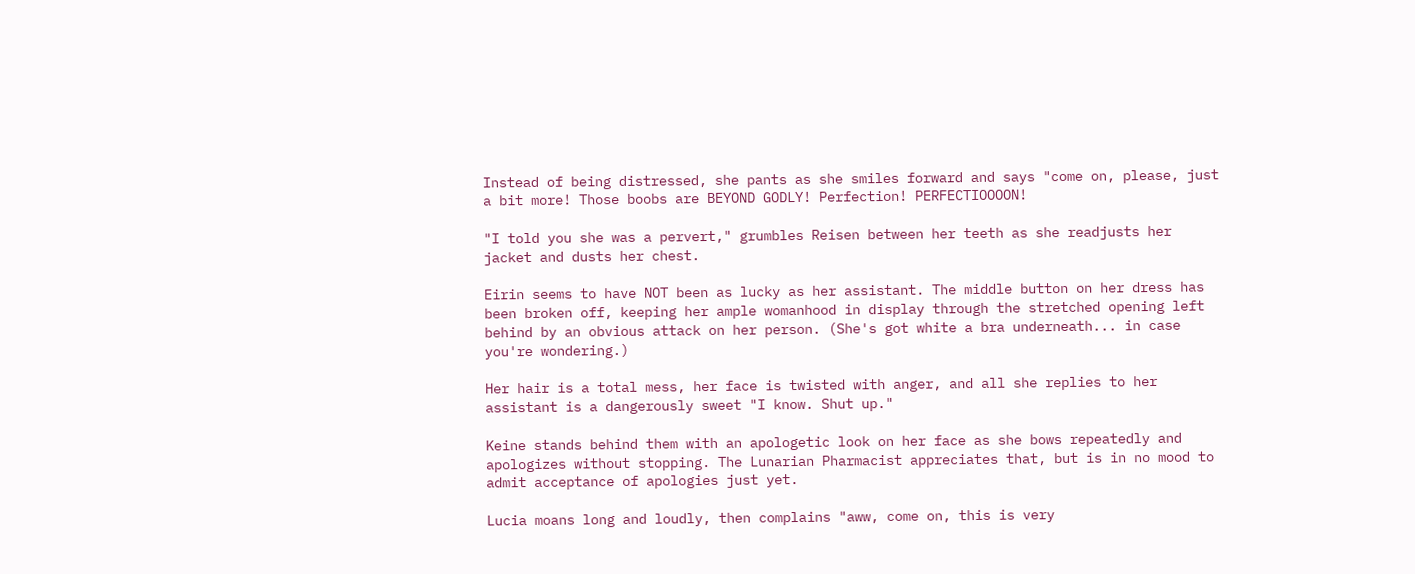Instead of being distressed, she pants as she smiles forward and says "come on, please, just a bit more! Those boobs are BEYOND GODLY! Perfection! PERFECTIOOOON!

"I told you she was a pervert," grumbles Reisen between her teeth as she readjusts her jacket and dusts her chest.

Eirin seems to have NOT been as lucky as her assistant. The middle button on her dress has been broken off, keeping her ample womanhood in display through the stretched opening left behind by an obvious attack on her person. (She's got white a bra underneath... in case you're wondering.)

Her hair is a total mess, her face is twisted with anger, and all she replies to her assistant is a dangerously sweet "I know. Shut up."

Keine stands behind them with an apologetic look on her face as she bows repeatedly and apologizes without stopping. The Lunarian Pharmacist appreciates that, but is in no mood to admit acceptance of apologies just yet.

Lucia moans long and loudly, then complains "aww, come on, this is very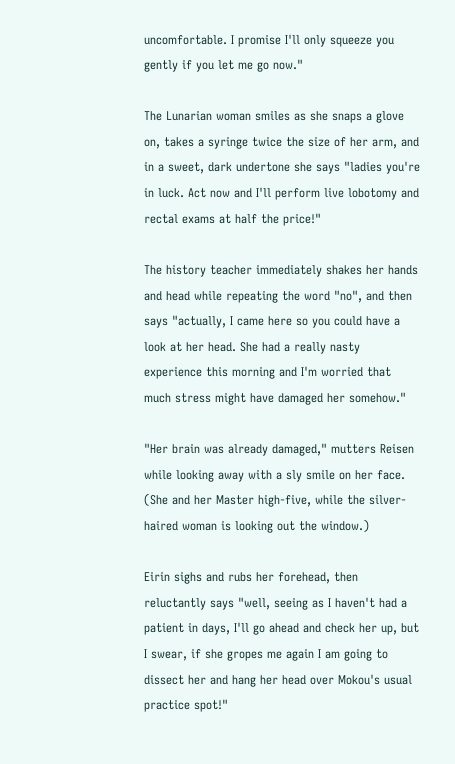uncomfortable. I promise I'll only squeeze you gently if you let me go now."

The Lunarian woman smiles as she snaps a glove on, takes a syringe twice the size of her arm, and in a sweet, dark undertone she says "ladies you're in luck. Act now and I'll perform live lobotomy and rectal exams at half the price!"

The history teacher immediately shakes her hands and head while repeating the word "no", and then says "actually, I came here so you could have a look at her head. She had a really nasty experience this morning and I'm worried that much stress might have damaged her somehow."

"Her brain was already damaged," mutters Reisen while looking away with a sly smile on her face. (She and her Master high-five, while the silver-haired woman is looking out the window.)

Eirin sighs and rubs her forehead, then reluctantly says "well, seeing as I haven't had a patient in days, I'll go ahead and check her up, but I swear, if she gropes me again I am going to dissect her and hang her head over Mokou's usual practice spot!"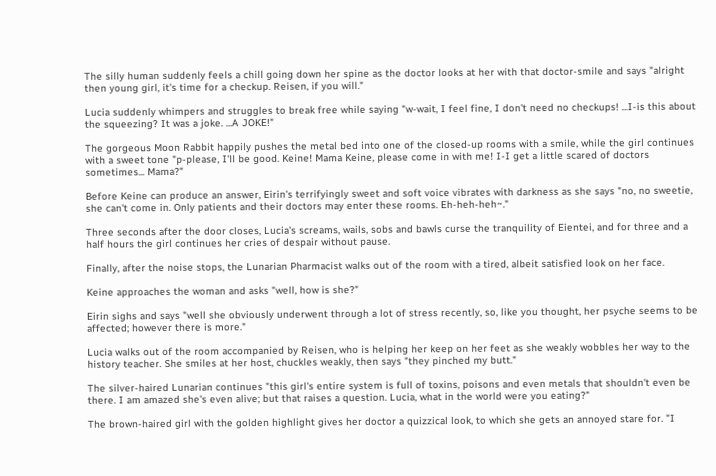The silly human suddenly feels a chill going down her spine as the doctor looks at her with that doctor-smile and says "alright then young girl, it's time for a checkup. Reisen, if you will."

Lucia suddenly whimpers and struggles to break free while saying "w-wait, I feel fine, I don't need no checkups! ...I-is this about the squeezing? It was a joke. ...A JOKE!"

The gorgeous Moon Rabbit happily pushes the metal bed into one of the closed-up rooms with a smile, while the girl continues with a sweet tone "p-please, I'll be good. Keine! Mama Keine, please come in with me! I-I get a little scared of doctors sometimes... Mama?"

Before Keine can produce an answer, Eirin's terrifyingly sweet and soft voice vibrates with darkness as she says "no, no sweetie, she can't come in. Only patients and their doctors may enter these rooms. Eh-heh-heh~."

Three seconds after the door closes, Lucia's screams, wails, sobs and bawls curse the tranquility of Eientei, and for three and a half hours the girl continues her cries of despair without pause.

Finally, after the noise stops, the Lunarian Pharmacist walks out of the room with a tired, albeit satisfied look on her face.

Keine approaches the woman and asks "well, how is she?"

Eirin sighs and says "well she obviously underwent through a lot of stress recently, so, like you thought, her psyche seems to be affected; however there is more."

Lucia walks out of the room accompanied by Reisen, who is helping her keep on her feet as she weakly wobbles her way to the history teacher. She smiles at her host, chuckles weakly, then says "they pinched my butt."

The silver-haired Lunarian continues "this girl's entire system is full of toxins, poisons and even metals that shouldn't even be there. I am amazed she's even alive; but that raises a question. Lucia, what in the world were you eating?"

The brown-haired girl with the golden highlight gives her doctor a quizzical look, to which she gets an annoyed stare for. "I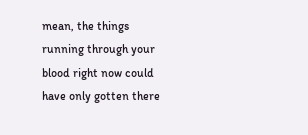mean, the things running through your blood right now could have only gotten there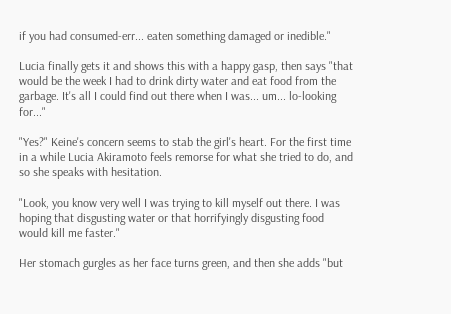if you had consumed-err... eaten something damaged or inedible."

Lucia finally gets it and shows this with a happy gasp, then says "that would be the week I had to drink dirty water and eat food from the garbage. It's all I could find out there when I was... um... lo-looking for..."

"Yes?" Keine's concern seems to stab the girl's heart. For the first time in a while Lucia Akiramoto feels remorse for what she tried to do, and so she speaks with hesitation.

"Look, you know very well I was trying to kill myself out there. I was hoping that disgusting water or that horrifyingly disgusting food would kill me faster."

Her stomach gurgles as her face turns green, and then she adds "but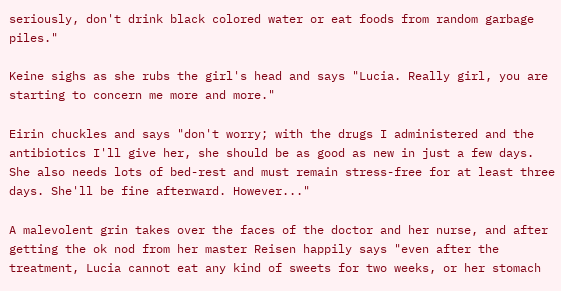seriously, don't drink black colored water or eat foods from random garbage piles."

Keine sighs as she rubs the girl's head and says "Lucia. Really girl, you are starting to concern me more and more."

Eirin chuckles and says "don't worry; with the drugs I administered and the antibiotics I'll give her, she should be as good as new in just a few days. She also needs lots of bed-rest and must remain stress-free for at least three days. She'll be fine afterward. However..."

A malevolent grin takes over the faces of the doctor and her nurse, and after getting the ok nod from her master Reisen happily says "even after the treatment, Lucia cannot eat any kind of sweets for two weeks, or her stomach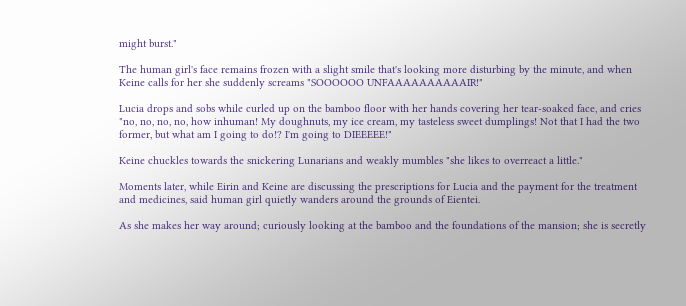might burst."

The human girl's face remains frozen with a slight smile that's looking more disturbing by the minute, and when Keine calls for her she suddenly screams "SOOOOOO UNFAAAAAAAAAAIR!"

Lucia drops and sobs while curled up on the bamboo floor with her hands covering her tear-soaked face, and cries "no, no, no, no, how inhuman! My doughnuts, my ice cream, my tasteless sweet dumplings! Not that I had the two former, but what am I going to do!? I'm going to DIEEEEE!"

Keine chuckles towards the snickering Lunarians and weakly mumbles "she likes to overreact a little."

Moments later, while Eirin and Keine are discussing the prescriptions for Lucia and the payment for the treatment and medicines, said human girl quietly wanders around the grounds of Eientei.

As she makes her way around; curiously looking at the bamboo and the foundations of the mansion; she is secretly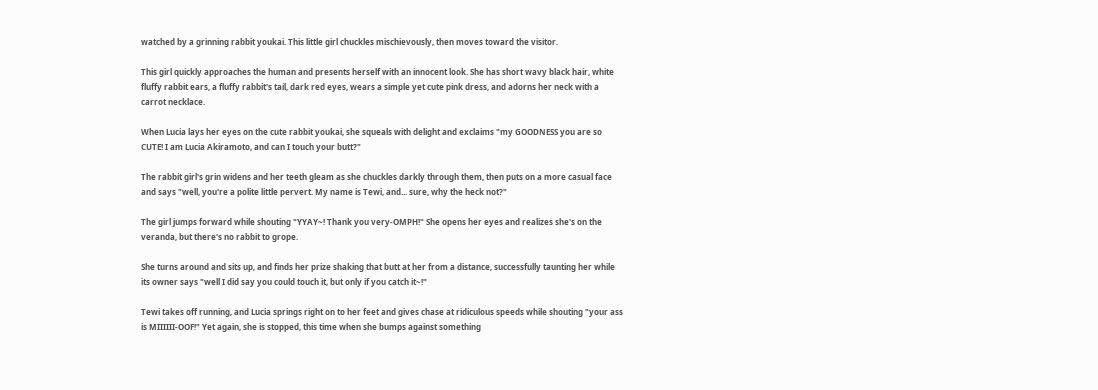watched by a grinning rabbit youkai. This little girl chuckles mischievously, then moves toward the visitor.

This girl quickly approaches the human and presents herself with an innocent look. She has short wavy black hair, white fluffy rabbit ears, a fluffy rabbit's tail, dark red eyes, wears a simple yet cute pink dress, and adorns her neck with a carrot necklace.

When Lucia lays her eyes on the cute rabbit youkai, she squeals with delight and exclaims "my GOODNESS you are so CUTE! I am Lucia Akiramoto, and can I touch your butt?"

The rabbit girl's grin widens and her teeth gleam as she chuckles darkly through them, then puts on a more casual face and says "well, you're a polite little pervert. My name is Tewi, and... sure, why the heck not?"

The girl jumps forward while shouting "YYAY~! Thank you very-OMPH!" She opens her eyes and realizes she's on the veranda, but there's no rabbit to grope.

She turns around and sits up, and finds her prize shaking that butt at her from a distance, successfully taunting her while its owner says "well I did say you could touch it, but only if you catch it~!"

Tewi takes off running, and Lucia springs right on to her feet and gives chase at ridiculous speeds while shouting "your ass is MIIIIII-OOF!" Yet again, she is stopped, this time when she bumps against something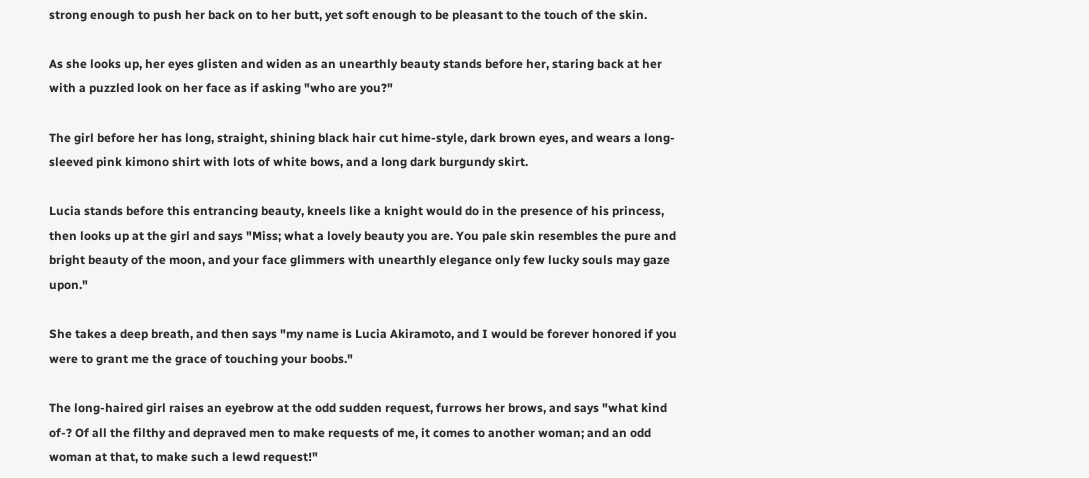strong enough to push her back on to her butt, yet soft enough to be pleasant to the touch of the skin.

As she looks up, her eyes glisten and widen as an unearthly beauty stands before her, staring back at her with a puzzled look on her face as if asking "who are you?"

The girl before her has long, straight, shining black hair cut hime-style, dark brown eyes, and wears a long-sleeved pink kimono shirt with lots of white bows, and a long dark burgundy skirt.

Lucia stands before this entrancing beauty, kneels like a knight would do in the presence of his princess, then looks up at the girl and says "Miss; what a lovely beauty you are. You pale skin resembles the pure and bright beauty of the moon, and your face glimmers with unearthly elegance only few lucky souls may gaze upon."

She takes a deep breath, and then says "my name is Lucia Akiramoto, and I would be forever honored if you were to grant me the grace of touching your boobs."

The long-haired girl raises an eyebrow at the odd sudden request, furrows her brows, and says "what kind of-? Of all the filthy and depraved men to make requests of me, it comes to another woman; and an odd woman at that, to make such a lewd request!"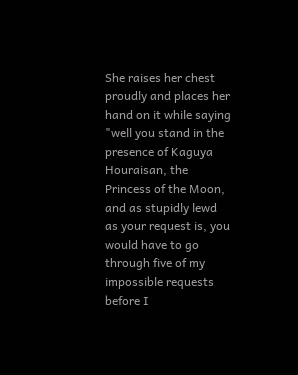She raises her chest proudly and places her hand on it while saying "well you stand in the presence of Kaguya Houraisan, the Princess of the Moon, and as stupidly lewd as your request is, you would have to go through five of my impossible requests before I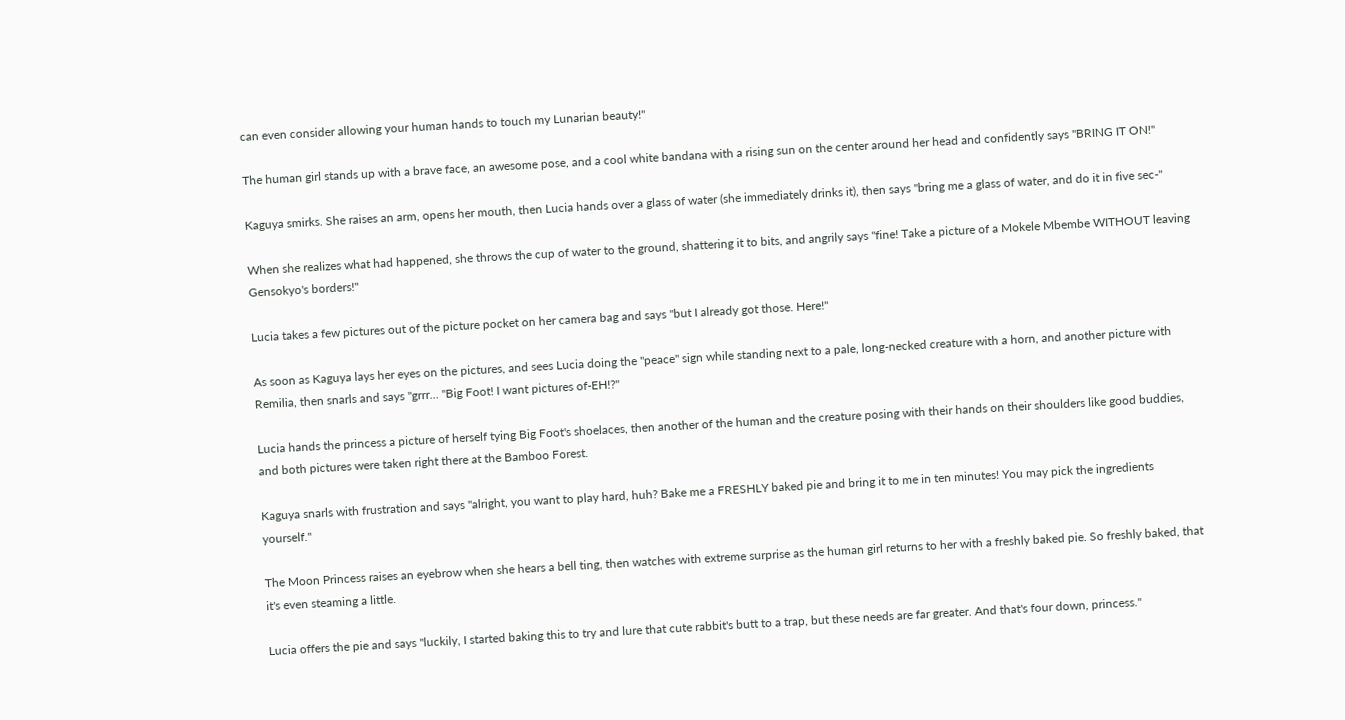can even consider allowing your human hands to touch my Lunarian beauty!"

The human girl stands up with a brave face, an awesome pose, and a cool white bandana with a rising sun on the center around her head and confidently says "BRING IT ON!"

Kaguya smirks. She raises an arm, opens her mouth, then Lucia hands over a glass of water (she immediately drinks it), then says "bring me a glass of water, and do it in five sec-"

When she realizes what had happened, she throws the cup of water to the ground, shattering it to bits, and angrily says "fine! Take a picture of a Mokele Mbembe WITHOUT leaving Gensokyo's borders!"

Lucia takes a few pictures out of the picture pocket on her camera bag and says "but I already got those. Here!"

As soon as Kaguya lays her eyes on the pictures, and sees Lucia doing the "peace" sign while standing next to a pale, long-necked creature with a horn, and another picture with Remilia, then snarls and says "grrr... "Big Foot! I want pictures of-EH!?"

Lucia hands the princess a picture of herself tying Big Foot's shoelaces, then another of the human and the creature posing with their hands on their shoulders like good buddies, and both pictures were taken right there at the Bamboo Forest.

Kaguya snarls with frustration and says "alright, you want to play hard, huh? Bake me a FRESHLY baked pie and bring it to me in ten minutes! You may pick the ingredients yourself."

The Moon Princess raises an eyebrow when she hears a bell ting, then watches with extreme surprise as the human girl returns to her with a freshly baked pie. So freshly baked, that it's even steaming a little.

Lucia offers the pie and says "luckily, I started baking this to try and lure that cute rabbit's butt to a trap, but these needs are far greater. And that's four down, princess."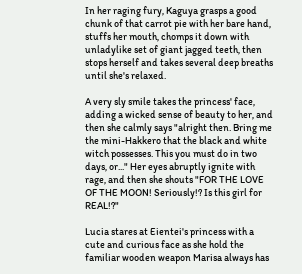In her raging fury, Kaguya grasps a good chunk of that carrot pie with her bare hand, stuffs her mouth, chomps it down with unladylike set of giant jagged teeth, then stops herself and takes several deep breaths until she's relaxed.

A very sly smile takes the princess' face, adding a wicked sense of beauty to her, and then she calmly says "alright then. Bring me the mini-Hakkero that the black and white witch possesses. This you must do in two days, or..." Her eyes abruptly ignite with rage, and then she shouts "FOR THE LOVE OF THE MOON! Seriously!? Is this girl for REAL!?"

Lucia stares at Eientei's princess with a cute and curious face as she hold the familiar wooden weapon Marisa always has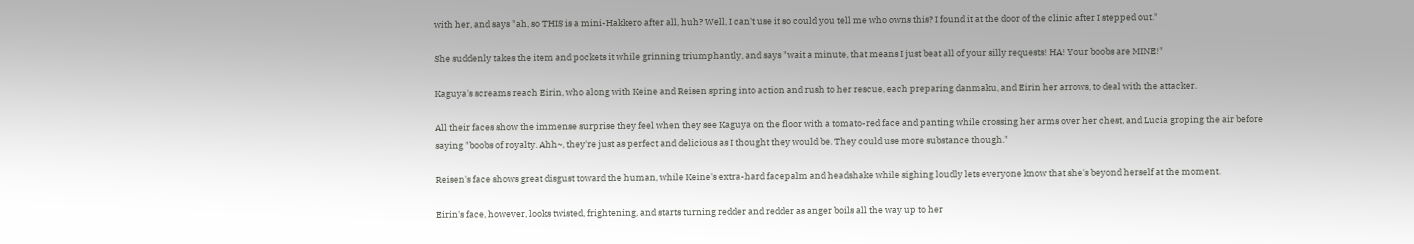with her, and says "ah, so THIS is a mini-Hakkero after all, huh? Well, I can't use it so could you tell me who owns this? I found it at the door of the clinic after I stepped out."

She suddenly takes the item and pockets it while grinning triumphantly, and says "wait a minute, that means I just beat all of your silly requests! HA! Your boobs are MINE!"

Kaguya's screams reach Eirin, who along with Keine and Reisen spring into action and rush to her rescue, each preparing danmaku, and Eirin her arrows, to deal with the attacker.

All their faces show the immense surprise they feel when they see Kaguya on the floor with a tomato-red face and panting while crossing her arms over her chest, and Lucia groping the air before saying "boobs of royalty. Ahh~, they're just as perfect and delicious as I thought they would be. They could use more substance though."

Reisen's face shows great disgust toward the human, while Keine's extra-hard facepalm and headshake while sighing loudly lets everyone know that she's beyond herself at the moment.

Eirin's face, however, looks twisted, frightening, and starts turning redder and redder as anger boils all the way up to her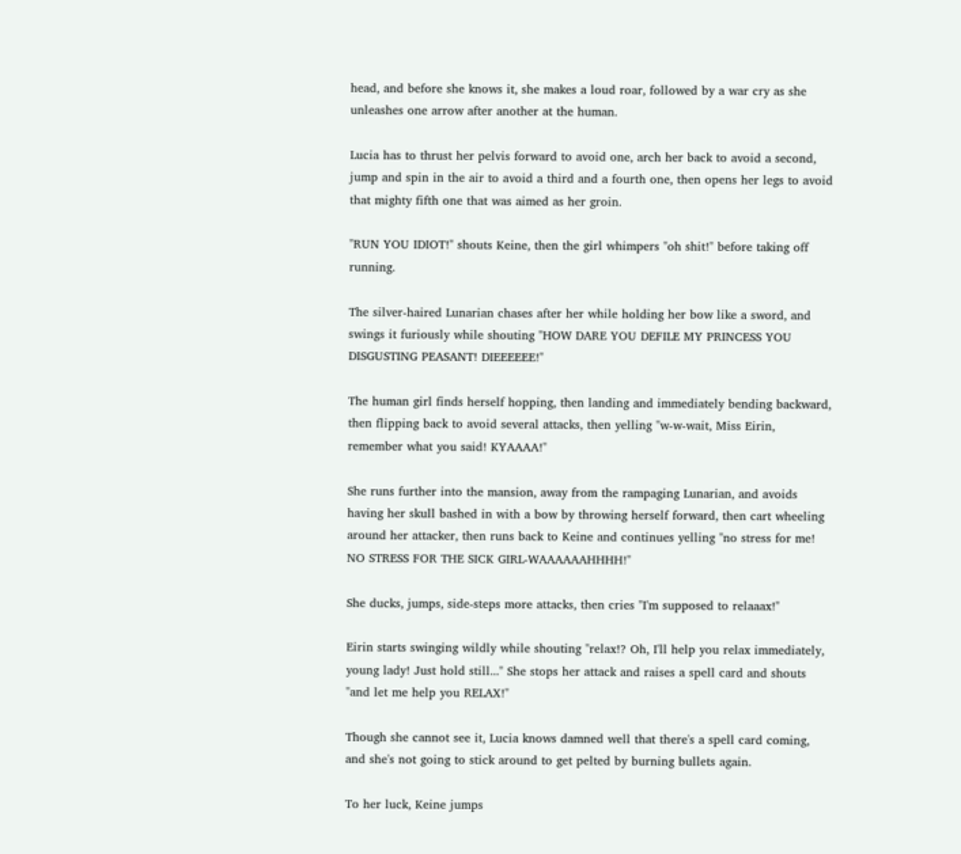head, and before she knows it, she makes a loud roar, followed by a war cry as she unleashes one arrow after another at the human.

Lucia has to thrust her pelvis forward to avoid one, arch her back to avoid a second, jump and spin in the air to avoid a third and a fourth one, then opens her legs to avoid that mighty fifth one that was aimed as her groin.

"RUN YOU IDIOT!" shouts Keine, then the girl whimpers "oh shit!" before taking off running.

The silver-haired Lunarian chases after her while holding her bow like a sword, and swings it furiously while shouting "HOW DARE YOU DEFILE MY PRINCESS YOU DISGUSTING PEASANT! DIEEEEEE!"

The human girl finds herself hopping, then landing and immediately bending backward, then flipping back to avoid several attacks, then yelling "w-w-wait, Miss Eirin, remember what you said! KYAAAA!"

She runs further into the mansion, away from the rampaging Lunarian, and avoids having her skull bashed in with a bow by throwing herself forward, then cart wheeling around her attacker, then runs back to Keine and continues yelling "no stress for me! NO STRESS FOR THE SICK GIRL-WAAAAAAHHHH!"

She ducks, jumps, side-steps more attacks, then cries "I'm supposed to relaaax!"

Eirin starts swinging wildly while shouting "relax!? Oh, I'll help you relax immediately, young lady! Just hold still..." She stops her attack and raises a spell card and shouts "and let me help you RELAX!"

Though she cannot see it, Lucia knows damned well that there's a spell card coming, and she's not going to stick around to get pelted by burning bullets again.

To her luck, Keine jumps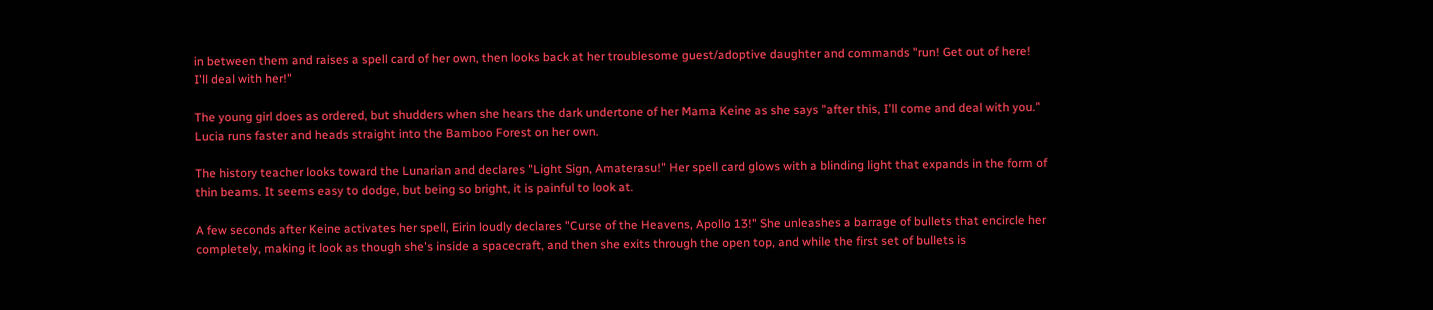in between them and raises a spell card of her own, then looks back at her troublesome guest/adoptive daughter and commands "run! Get out of here! I'll deal with her!"

The young girl does as ordered, but shudders when she hears the dark undertone of her Mama Keine as she says "after this, I'll come and deal with you." Lucia runs faster and heads straight into the Bamboo Forest on her own.

The history teacher looks toward the Lunarian and declares "Light Sign, Amaterasu!" Her spell card glows with a blinding light that expands in the form of thin beams. It seems easy to dodge, but being so bright, it is painful to look at.

A few seconds after Keine activates her spell, Eirin loudly declares "Curse of the Heavens, Apollo 13!" She unleashes a barrage of bullets that encircle her completely, making it look as though she's inside a spacecraft, and then she exits through the open top, and while the first set of bullets is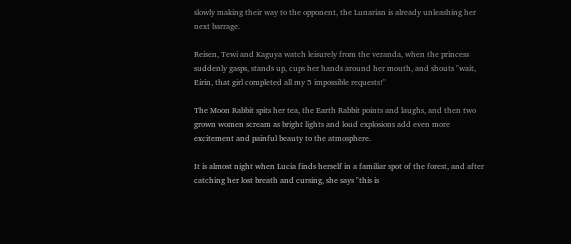slowly making their way to the opponent, the Lunarian is already unleashing her next barrage.

Reisen, Tewi and Kaguya watch leisurely from the veranda, when the princess suddenly gasps, stands up, cups her hands around her mouth, and shouts "wait, Eirin, that girl completed all my 5 impossible requests!"

The Moon Rabbit spits her tea, the Earth Rabbit points and laughs, and then two grown women scream as bright lights and loud explosions add even more excitement and painful beauty to the atmosphere.

It is almost night when Lucia finds herself in a familiar spot of the forest, and after catching her lost breath and cursing, she says "this is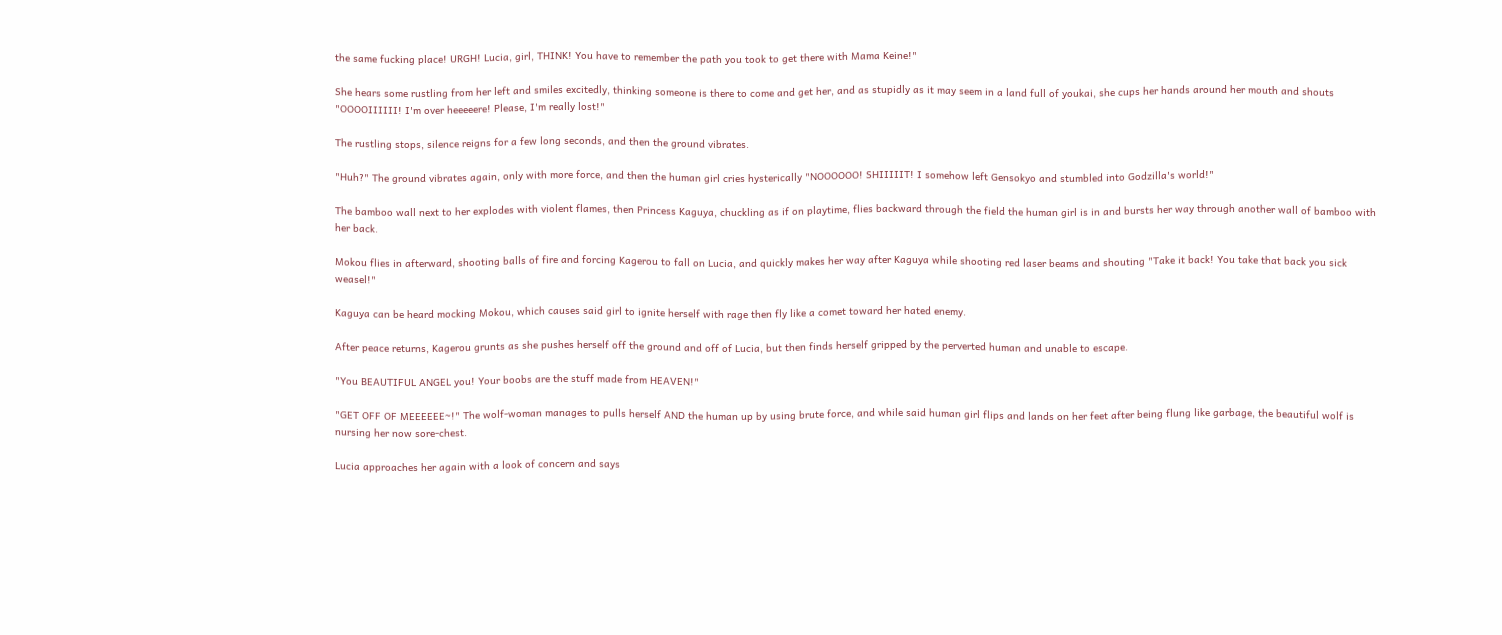the same fucking place! URGH! Lucia, girl, THINK! You have to remember the path you took to get there with Mama Keine!"

She hears some rustling from her left and smiles excitedly, thinking someone is there to come and get her, and as stupidly as it may seem in a land full of youkai, she cups her hands around her mouth and shouts "OOOOIIIIII! I'm over heeeeere! Please, I'm really lost!"

The rustling stops, silence reigns for a few long seconds, and then the ground vibrates.

"Huh?" The ground vibrates again, only with more force, and then the human girl cries hysterically "NOOOOOO! SHIIIIIT! I somehow left Gensokyo and stumbled into Godzilla's world!"

The bamboo wall next to her explodes with violent flames, then Princess Kaguya, chuckling as if on playtime, flies backward through the field the human girl is in and bursts her way through another wall of bamboo with her back.

Mokou flies in afterward, shooting balls of fire and forcing Kagerou to fall on Lucia, and quickly makes her way after Kaguya while shooting red laser beams and shouting "Take it back! You take that back you sick weasel!"

Kaguya can be heard mocking Mokou, which causes said girl to ignite herself with rage then fly like a comet toward her hated enemy.

After peace returns, Kagerou grunts as she pushes herself off the ground and off of Lucia, but then finds herself gripped by the perverted human and unable to escape.

"You BEAUTIFUL ANGEL you! Your boobs are the stuff made from HEAVEN!"

"GET OFF OF MEEEEEE~!" The wolf-woman manages to pulls herself AND the human up by using brute force, and while said human girl flips and lands on her feet after being flung like garbage, the beautiful wolf is nursing her now sore-chest.

Lucia approaches her again with a look of concern and says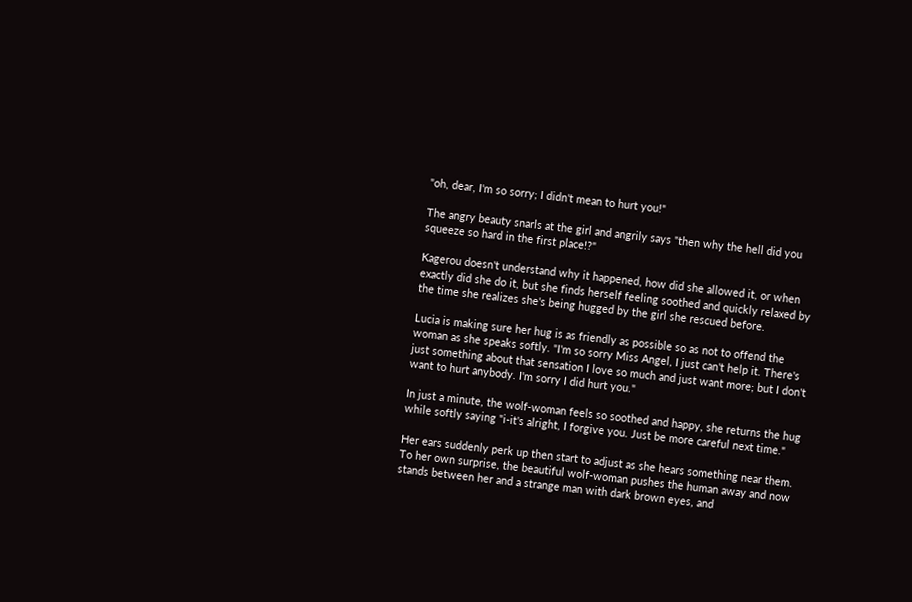"oh, dear, I'm so sorry; I didn't mean to hurt you!"

The angry beauty snarls at the girl and angrily says "then why the hell did you squeeze so hard in the first place!?"

Kagerou doesn't understand why it happened, how did she allowed it, or when exactly did she do it, but she finds herself feeling soothed and quickly relaxed by the time she realizes she's being hugged by the girl she rescued before.

Lucia is making sure her hug is as friendly as possible so as not to offend the woman as she speaks softly. "I'm so sorry Miss Angel, I just can't help it. There's just something about that sensation I love so much and just want more; but I don't want to hurt anybody. I'm sorry I did hurt you."

In just a minute, the wolf-woman feels so soothed and happy, she returns the hug while softly saying "i-it's alright, I forgive you. Just be more careful next time."

Her ears suddenly perk up then start to adjust as she hears something near them. To her own surprise, the beautiful wolf-woman pushes the human away and now stands between her and a strange man with dark brown eyes, and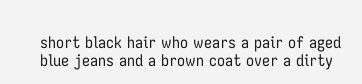short black hair who wears a pair of aged blue jeans and a brown coat over a dirty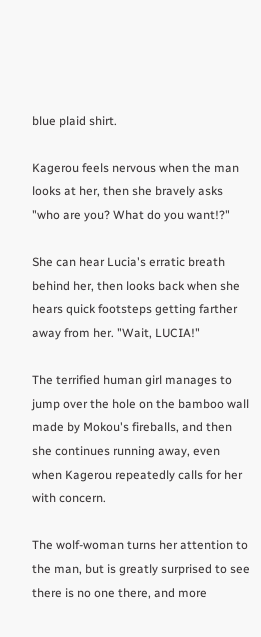blue plaid shirt.

Kagerou feels nervous when the man looks at her, then she bravely asks "who are you? What do you want!?"

She can hear Lucia's erratic breath behind her, then looks back when she hears quick footsteps getting farther away from her. "Wait, LUCIA!"

The terrified human girl manages to jump over the hole on the bamboo wall made by Mokou's fireballs, and then she continues running away, even when Kagerou repeatedly calls for her with concern.

The wolf-woman turns her attention to the man, but is greatly surprised to see there is no one there, and more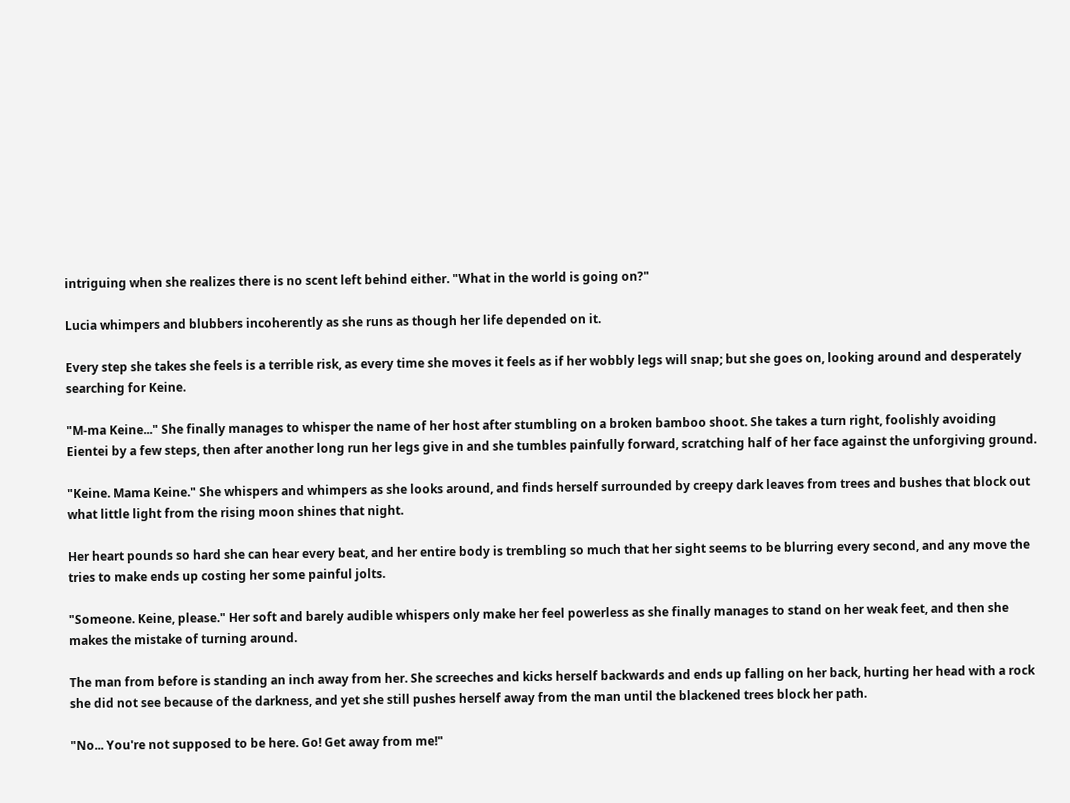intriguing when she realizes there is no scent left behind either. "What in the world is going on?"

Lucia whimpers and blubbers incoherently as she runs as though her life depended on it.

Every step she takes she feels is a terrible risk, as every time she moves it feels as if her wobbly legs will snap; but she goes on, looking around and desperately searching for Keine.

"M-ma Keine..." She finally manages to whisper the name of her host after stumbling on a broken bamboo shoot. She takes a turn right, foolishly avoiding Eientei by a few steps, then after another long run her legs give in and she tumbles painfully forward, scratching half of her face against the unforgiving ground.

"Keine. Mama Keine." She whispers and whimpers as she looks around, and finds herself surrounded by creepy dark leaves from trees and bushes that block out what little light from the rising moon shines that night.

Her heart pounds so hard she can hear every beat, and her entire body is trembling so much that her sight seems to be blurring every second, and any move the tries to make ends up costing her some painful jolts.

"Someone. Keine, please." Her soft and barely audible whispers only make her feel powerless as she finally manages to stand on her weak feet, and then she makes the mistake of turning around.

The man from before is standing an inch away from her. She screeches and kicks herself backwards and ends up falling on her back, hurting her head with a rock she did not see because of the darkness, and yet she still pushes herself away from the man until the blackened trees block her path.

"No... You're not supposed to be here. Go! Get away from me!"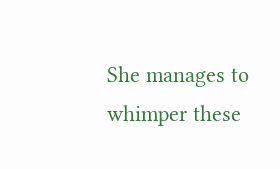She manages to whimper these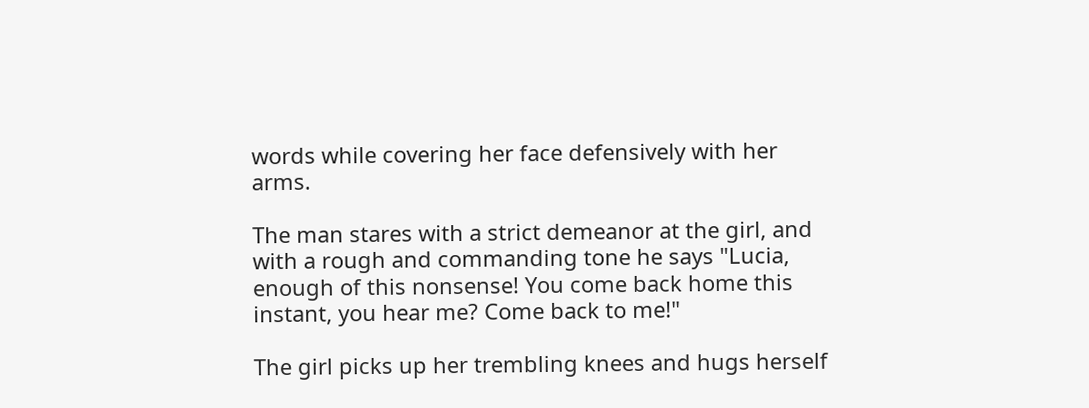words while covering her face defensively with her arms.

The man stares with a strict demeanor at the girl, and with a rough and commanding tone he says "Lucia, enough of this nonsense! You come back home this instant, you hear me? Come back to me!"

The girl picks up her trembling knees and hugs herself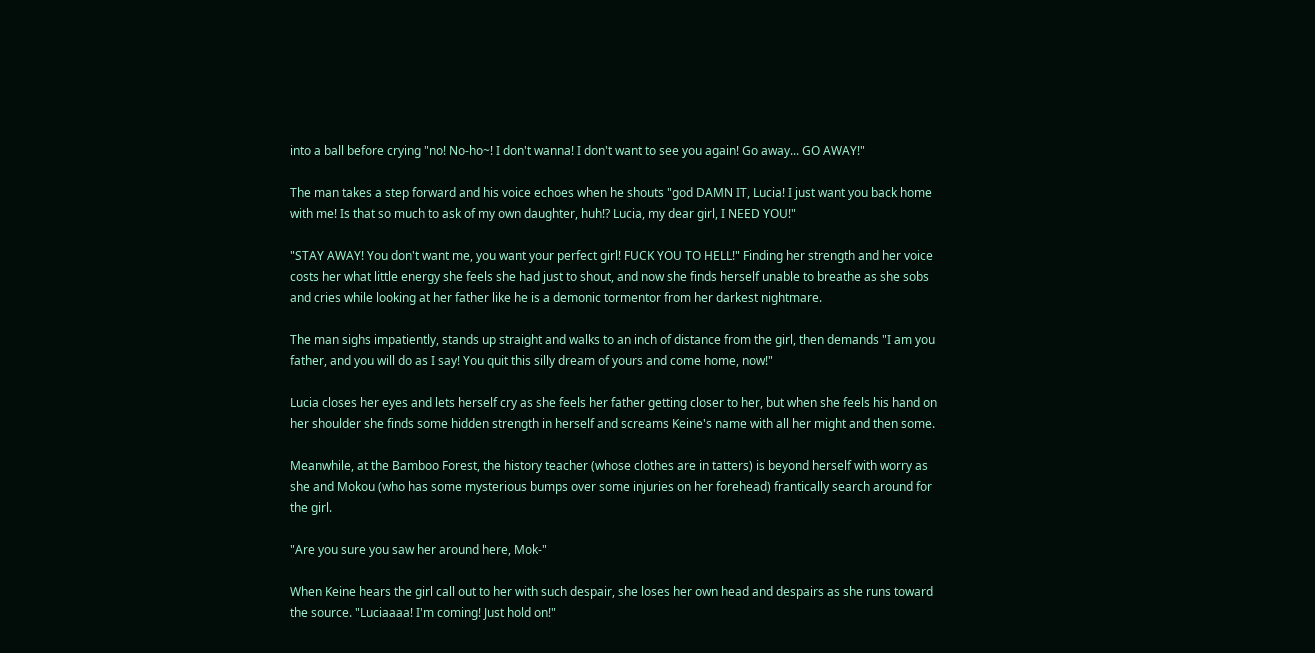into a ball before crying "no! No-ho~! I don't wanna! I don't want to see you again! Go away... GO AWAY!"

The man takes a step forward and his voice echoes when he shouts "god DAMN IT, Lucia! I just want you back home with me! Is that so much to ask of my own daughter, huh!? Lucia, my dear girl, I NEED YOU!"

"STAY AWAY! You don't want me, you want your perfect girl! FUCK YOU TO HELL!" Finding her strength and her voice costs her what little energy she feels she had just to shout, and now she finds herself unable to breathe as she sobs and cries while looking at her father like he is a demonic tormentor from her darkest nightmare.

The man sighs impatiently, stands up straight and walks to an inch of distance from the girl, then demands "I am you father, and you will do as I say! You quit this silly dream of yours and come home, now!"

Lucia closes her eyes and lets herself cry as she feels her father getting closer to her, but when she feels his hand on her shoulder she finds some hidden strength in herself and screams Keine's name with all her might and then some.

Meanwhile, at the Bamboo Forest, the history teacher (whose clothes are in tatters) is beyond herself with worry as she and Mokou (who has some mysterious bumps over some injuries on her forehead) frantically search around for the girl.

"Are you sure you saw her around here, Mok-"

When Keine hears the girl call out to her with such despair, she loses her own head and despairs as she runs toward the source. "Luciaaaa! I'm coming! Just hold on!"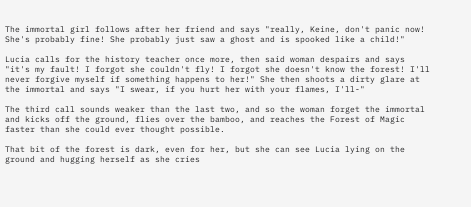The immortal girl follows after her friend and says "really, Keine, don't panic now! She's probably fine! She probably just saw a ghost and is spooked like a child!"

Lucia calls for the history teacher once more, then said woman despairs and says "it's my fault! I forgot she couldn't fly! I forgot she doesn't know the forest! I'll never forgive myself if something happens to her!" She then shoots a dirty glare at the immortal and says "I swear, if you hurt her with your flames, I'll-"

The third call sounds weaker than the last two, and so the woman forget the immortal and kicks off the ground, flies over the bamboo, and reaches the Forest of Magic faster than she could ever thought possible.

That bit of the forest is dark, even for her, but she can see Lucia lying on the ground and hugging herself as she cries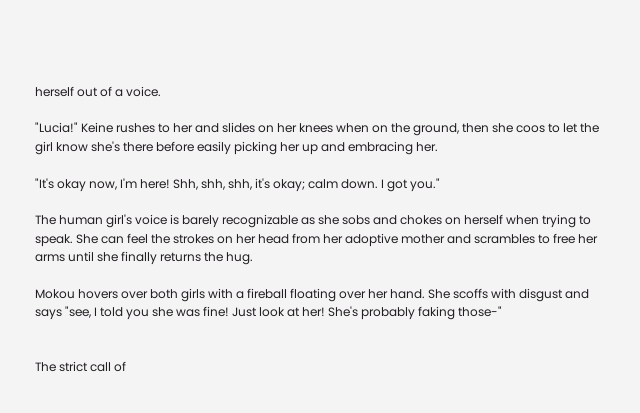herself out of a voice.

"Lucia!" Keine rushes to her and slides on her knees when on the ground, then she coos to let the girl know she's there before easily picking her up and embracing her.

"It's okay now, I'm here! Shh, shh, shh, it's okay; calm down. I got you."

The human girl's voice is barely recognizable as she sobs and chokes on herself when trying to speak. She can feel the strokes on her head from her adoptive mother and scrambles to free her arms until she finally returns the hug.

Mokou hovers over both girls with a fireball floating over her hand. She scoffs with disgust and says "see, I told you she was fine! Just look at her! She's probably faking those-"


The strict call of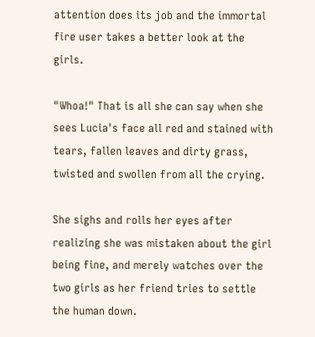attention does its job and the immortal fire user takes a better look at the girls.

"Whoa!" That is all she can say when she sees Lucia's face all red and stained with tears, fallen leaves and dirty grass, twisted and swollen from all the crying.

She sighs and rolls her eyes after realizing she was mistaken about the girl being fine, and merely watches over the two girls as her friend tries to settle the human down.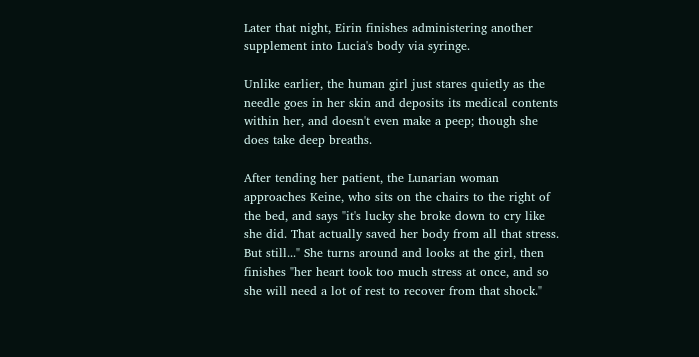Later that night, Eirin finishes administering another supplement into Lucia's body via syringe.

Unlike earlier, the human girl just stares quietly as the needle goes in her skin and deposits its medical contents within her, and doesn't even make a peep; though she does take deep breaths.

After tending her patient, the Lunarian woman approaches Keine, who sits on the chairs to the right of the bed, and says "it's lucky she broke down to cry like she did. That actually saved her body from all that stress. But still..." She turns around and looks at the girl, then finishes "her heart took too much stress at once, and so she will need a lot of rest to recover from that shock."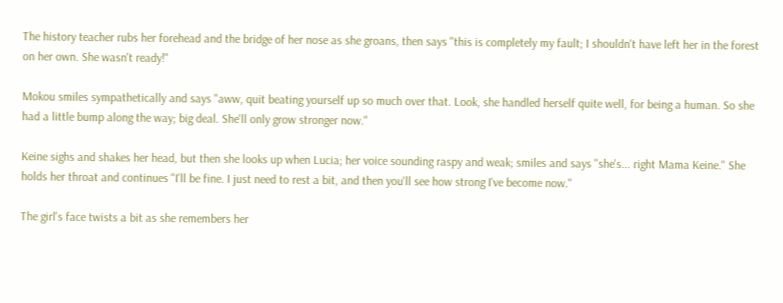The history teacher rubs her forehead and the bridge of her nose as she groans, then says "this is completely my fault; I shouldn't have left her in the forest on her own. She wasn't ready!"

Mokou smiles sympathetically and says "aww, quit beating yourself up so much over that. Look, she handled herself quite well, for being a human. So she had a little bump along the way; big deal. She'll only grow stronger now."

Keine sighs and shakes her head, but then she looks up when Lucia; her voice sounding raspy and weak; smiles and says "she's... right Mama Keine." She holds her throat and continues "I'll be fine. I just need to rest a bit, and then you'll see how strong I've become now."

The girl's face twists a bit as she remembers her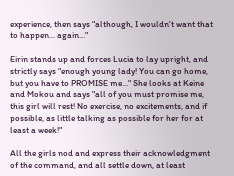experience, then says "although, I wouldn't want that to happen... again..."

Eirin stands up and forces Lucia to lay upright, and strictly says "enough young lady! You can go home, but you have to PROMISE me..." She looks at Keine and Mokou and says "all of you must promise me, this girl will rest! No exercise, no excitements, and if possible, as little talking as possible for her for at least a week!"

All the girls nod and express their acknowledgment of the command, and all settle down, at least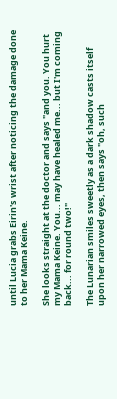until Lucia grabs Eirin's wrist after noticing the damage done to her Mama Keine.

She looks straight at the doctor and says "and you. You hurt my Mama Keine. You... may have healed me... but I'm coming back... for round two!"

The Lunarian smiles sweetly as a dark shadow casts itself upon her narrowed eyes, then says "oh, such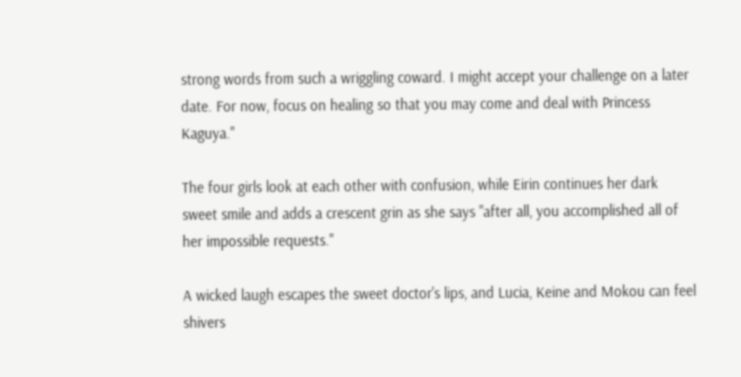strong words from such a wriggling coward. I might accept your challenge on a later date. For now, focus on healing so that you may come and deal with Princess Kaguya."

The four girls look at each other with confusion, while Eirin continues her dark sweet smile and adds a crescent grin as she says "after all, you accomplished all of her impossible requests."

A wicked laugh escapes the sweet doctor's lips, and Lucia, Keine and Mokou can feel shivers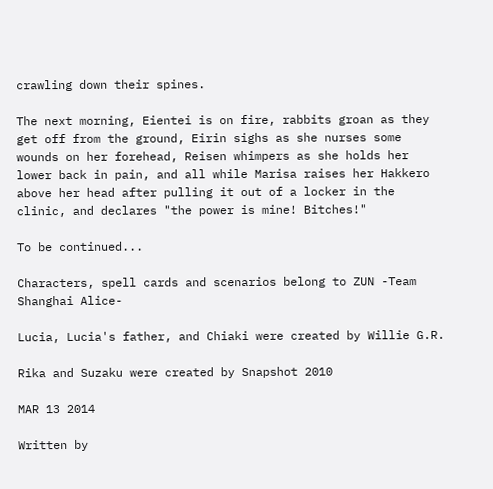crawling down their spines.

The next morning, Eientei is on fire, rabbits groan as they get off from the ground, Eirin sighs as she nurses some wounds on her forehead, Reisen whimpers as she holds her lower back in pain, and all while Marisa raises her Hakkero above her head after pulling it out of a locker in the clinic, and declares "the power is mine! Bitches!"

To be continued...

Characters, spell cards and scenarios belong to ZUN -Team Shanghai Alice-

Lucia, Lucia's father, and Chiaki were created by Willie G.R.

Rika and Suzaku were created by Snapshot 2010

MAR 13 2014

Written by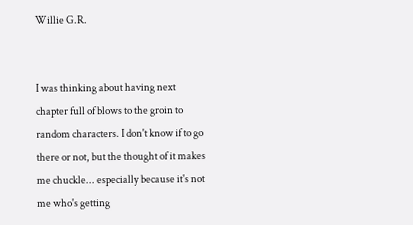Willie G.R.


I was thinking about having next chapter full of blows to the groin to random characters. I don't know if to go there or not, but the thought of it makes me chuckle... especially because it's not me who's getting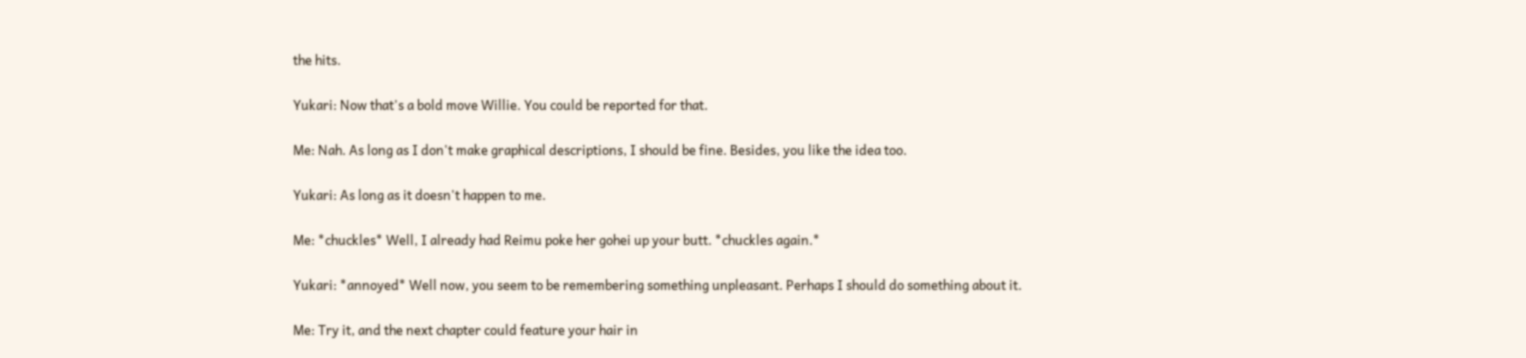the hits.

Yukari: Now that's a bold move Willie. You could be reported for that.

Me: Nah. As long as I don't make graphical descriptions, I should be fine. Besides, you like the idea too.

Yukari: As long as it doesn't happen to me.

Me: *chuckles* Well, I already had Reimu poke her gohei up your butt. *chuckles again.*

Yukari: *annoyed* Well now, you seem to be remembering something unpleasant. Perhaps I should do something about it.

Me: Try it, and the next chapter could feature your hair in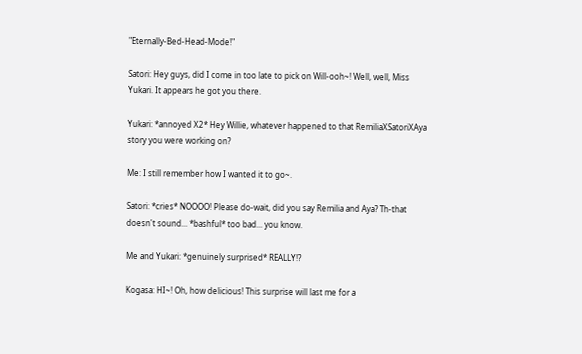"Eternally-Bed-Head-Mode!"

Satori: Hey guys, did I come in too late to pick on Will-ooh~! Well, well, Miss Yukari. It appears he got you there.

Yukari: *annoyed X2* Hey Willie, whatever happened to that RemiliaXSatoriXAya story you were working on?

Me: I still remember how I wanted it to go~.

Satori: *cries* NOOOO! Please do-wait, did you say Remilia and Aya? Th-that doesn't sound... *bashful* too bad... you know.

Me and Yukari: *genuinely surprised* REALLY!?

Kogasa: HI~! Oh, how delicious! This surprise will last me for a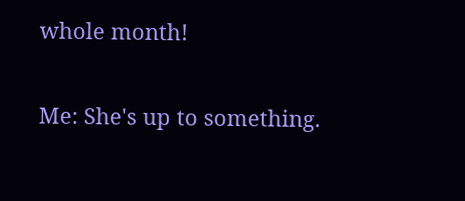whole month!


Me: She's up to something.